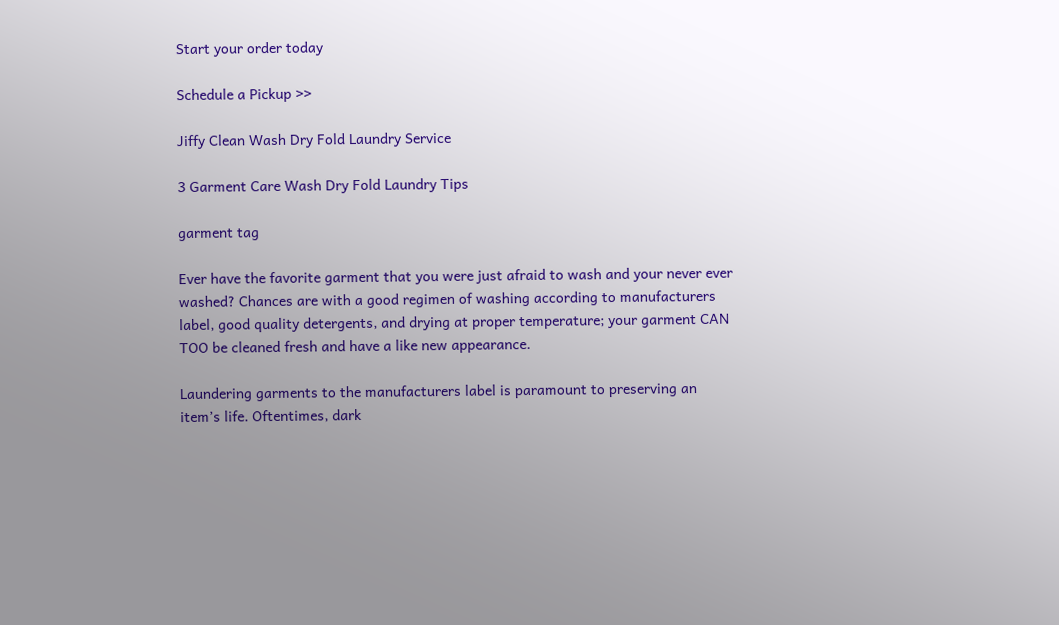Start your order today

Schedule a Pickup >>

Jiffy Clean Wash Dry Fold Laundry Service

3 Garment Care Wash Dry Fold Laundry Tips

garment tag

Ever have the favorite garment that you were just afraid to wash and your never ever washed? Chances are with a good regimen of washing according to manufacturers label, good quality detergents, and drying at proper temperature; your garment CAN TOO be cleaned fresh and have a like new appearance.

Laundering garments to the manufacturers label is paramount to preserving an item’s life. Oftentimes, dark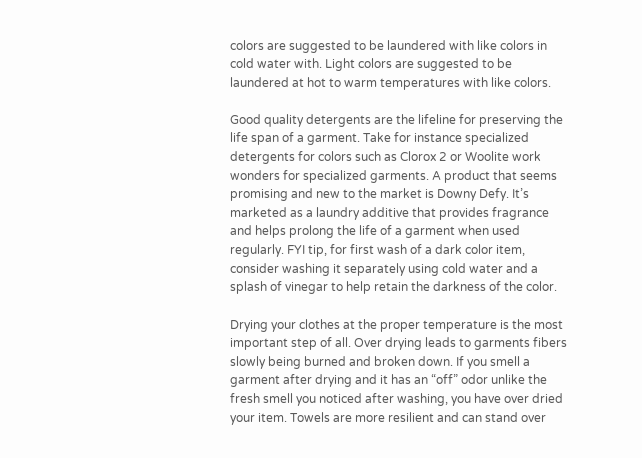colors are suggested to be laundered with like colors in cold water with. Light colors are suggested to be laundered at hot to warm temperatures with like colors.

Good quality detergents are the lifeline for preserving the life span of a garment. Take for instance specialized detergents for colors such as Clorox 2 or Woolite work wonders for specialized garments. A product that seems promising and new to the market is Downy Defy. It’s marketed as a laundry additive that provides fragrance and helps prolong the life of a garment when used regularly. FYI tip, for first wash of a dark color item, consider washing it separately using cold water and a splash of vinegar to help retain the darkness of the color.

Drying your clothes at the proper temperature is the most important step of all. Over drying leads to garments fibers slowly being burned and broken down. If you smell a garment after drying and it has an “off” odor unlike the fresh smell you noticed after washing, you have over dried your item. Towels are more resilient and can stand over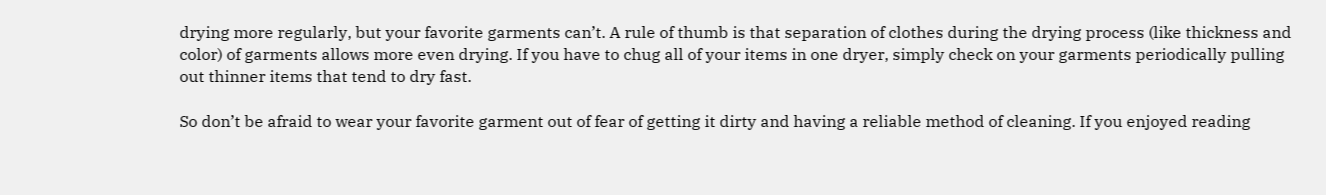drying more regularly, but your favorite garments can’t. A rule of thumb is that separation of clothes during the drying process (like thickness and color) of garments allows more even drying. If you have to chug all of your items in one dryer, simply check on your garments periodically pulling out thinner items that tend to dry fast.

So don’t be afraid to wear your favorite garment out of fear of getting it dirty and having a reliable method of cleaning. If you enjoyed reading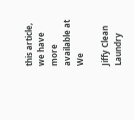this article, we have more available at We

Jiffy Clean Laundry